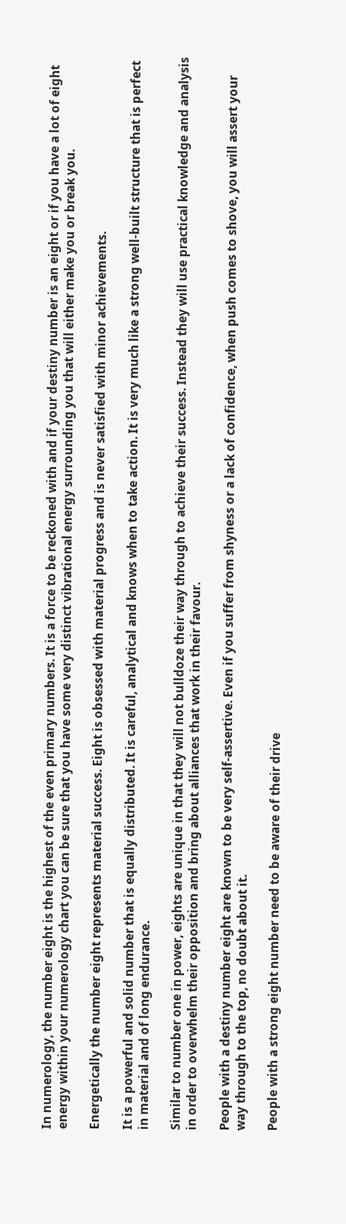In numerology, the number eight is the highest of the even primary numbers. It is a force to be reckoned with and if your destiny number is an eight or if you have a lot of eight energy within your numerology chart you can be sure that you have some very distinct vibrational energy surrounding you that will either make you or break you.

Energetically the number eight represents material success. Eight is obsessed with material progress and is never satisfied with minor achievements.

It is a powerful and solid number that is equally distributed. It is careful, analytical and knows when to take action. It is very much like a strong well-built structure that is perfect in material and of long endurance.

Similar to number one in power, eights are unique in that they will not bulldoze their way through to achieve their success. Instead they will use practical knowledge and analysis in order to overwhelm their opposition and bring about alliances that work in their favour.

People with a destiny number eight are known to be very self-assertive. Even if you suffer from shyness or a lack of confidence, when push comes to shove, you will assert your way through to the top, no doubt about it.

People with a strong eight number need to be aware of their drive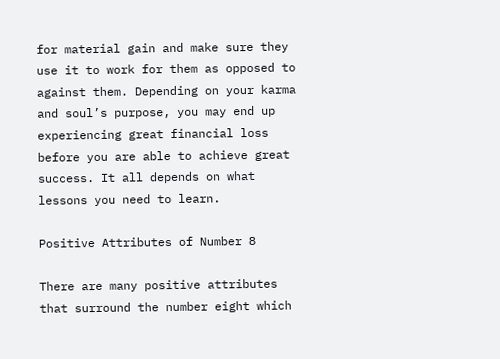for material gain and make sure they use it to work for them as opposed to against them. Depending on your karma and soul’s purpose, you may end up experiencing great financial loss before you are able to achieve great success. It all depends on what lessons you need to learn.

Positive Attributes of Number 8

There are many positive attributes that surround the number eight which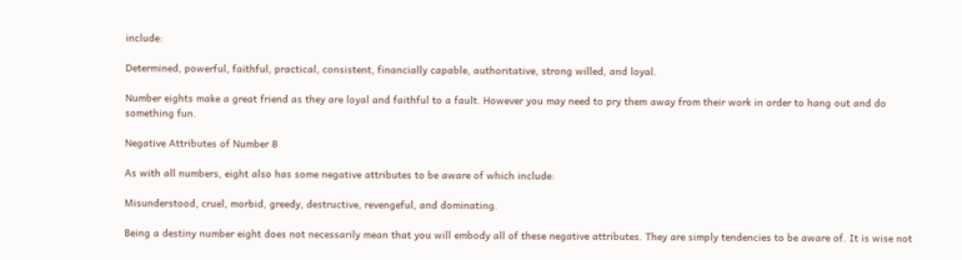include:

Determined, powerful, faithful, practical, consistent, financially capable, authoritative, strong willed, and loyal.

Number eights make a great friend as they are loyal and faithful to a fault. However you may need to pry them away from their work in order to hang out and do something fun.

Negative Attributes of Number 8

As with all numbers, eight also has some negative attributes to be aware of which include:

Misunderstood, cruel, morbid, greedy, destructive, revengeful, and dominating.

Being a destiny number eight does not necessarily mean that you will embody all of these negative attributes. They are simply tendencies to be aware of. It is wise not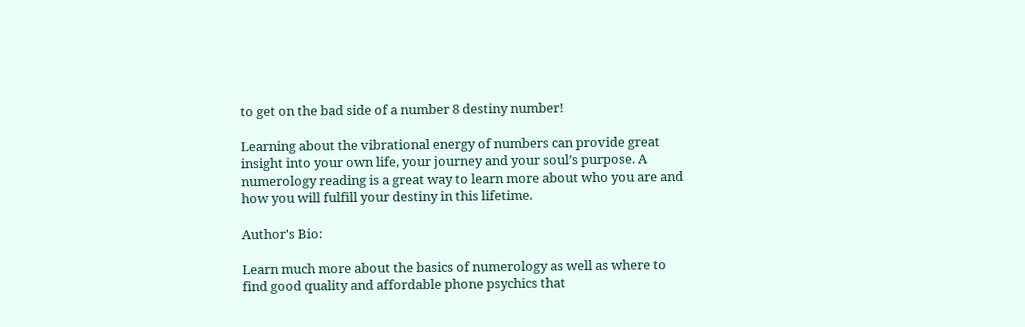to get on the bad side of a number 8 destiny number!

Learning about the vibrational energy of numbers can provide great insight into your own life, your journey and your soul’s purpose. A numerology reading is a great way to learn more about who you are and how you will fulfill your destiny in this lifetime.

Author's Bio:

Learn much more about the basics of numerology as well as where to find good quality and affordable phone psychics that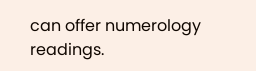can offer numerology readings.